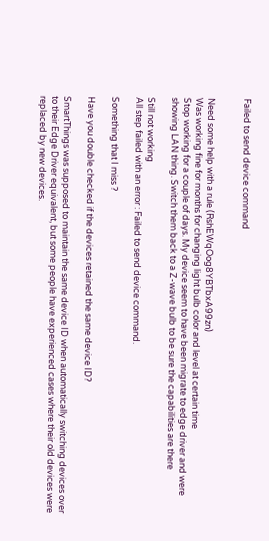Failed to send device command


Need some help with a rule (RshEWqOog8YBTbxA99zn)
Was working fine for months for changing light bulb color and level at certain time
Stop working for a couple of days. My device seem to have been migrate to edge driver and were showing LAN thing. Switch them back to a Z-wave bulb to be sure the capabilities are there

Still not working
All step failed with an error : Failed to send device command.

Something that I miss ?

Have you double checked if the devices retained the same device ID?

SmartThings was supposed to maintain the same device ID when automatically switching devices over to their Edge Driver equivalent, but some people have experienced cases where their old devices were replaced by new devices.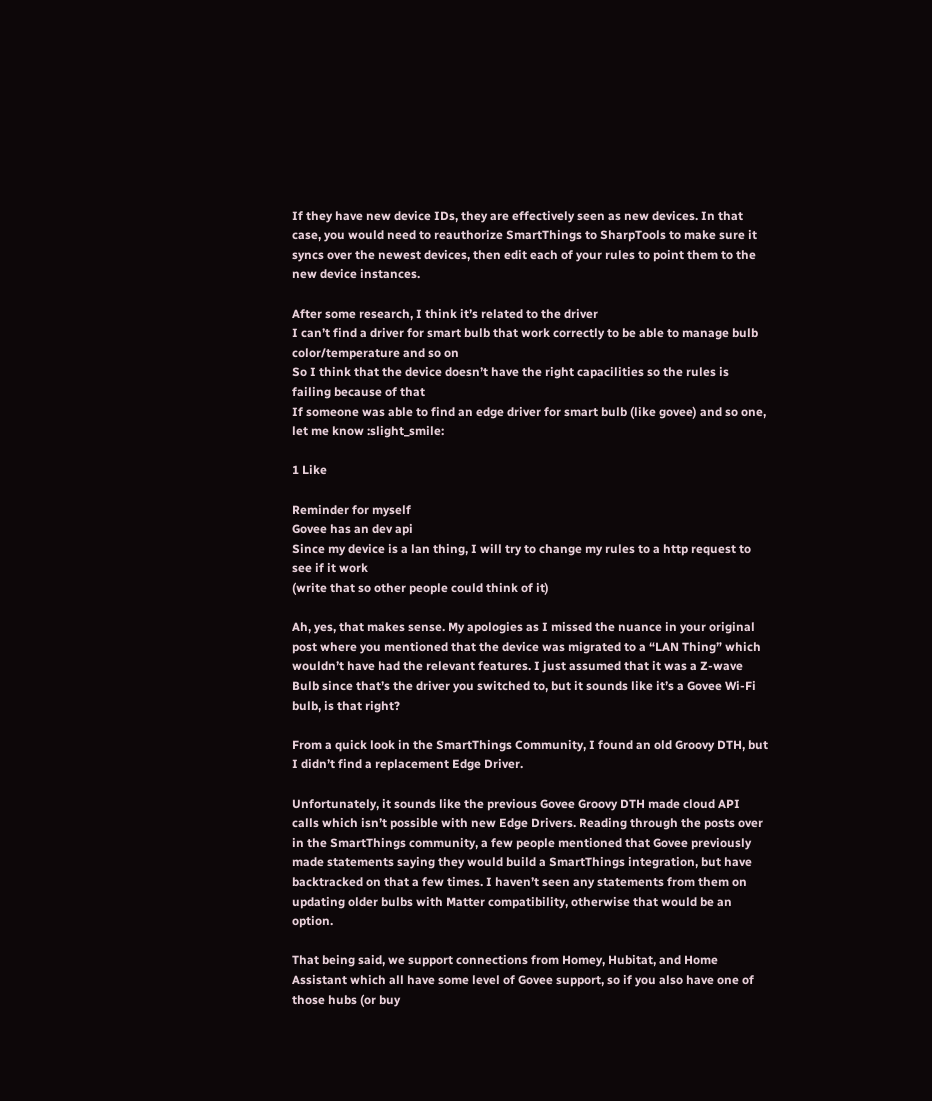If they have new device IDs, they are effectively seen as new devices. In that case, you would need to reauthorize SmartThings to SharpTools to make sure it syncs over the newest devices, then edit each of your rules to point them to the new device instances.

After some research, I think it’s related to the driver
I can’t find a driver for smart bulb that work correctly to be able to manage bulb color/temperature and so on
So I think that the device doesn’t have the right capacilities so the rules is failing because of that
If someone was able to find an edge driver for smart bulb (like govee) and so one, let me know :slight_smile:

1 Like

Reminder for myself
Govee has an dev api
Since my device is a lan thing, I will try to change my rules to a http request to see if it work
(write that so other people could think of it)

Ah, yes, that makes sense. My apologies as I missed the nuance in your original post where you mentioned that the device was migrated to a “LAN Thing” which wouldn’t have had the relevant features. I just assumed that it was a Z-wave Bulb since that’s the driver you switched to, but it sounds like it’s a Govee Wi-Fi bulb, is that right?

From a quick look in the SmartThings Community, I found an old Groovy DTH, but I didn’t find a replacement Edge Driver.

Unfortunately, it sounds like the previous Govee Groovy DTH made cloud API calls which isn’t possible with new Edge Drivers. Reading through the posts over in the SmartThings community, a few people mentioned that Govee previously made statements saying they would build a SmartThings integration, but have backtracked on that a few times. I haven’t seen any statements from them on updating older bulbs with Matter compatibility, otherwise that would be an option.

That being said, we support connections from Homey, Hubitat, and Home Assistant which all have some level of Govee support, so if you also have one of those hubs (or buy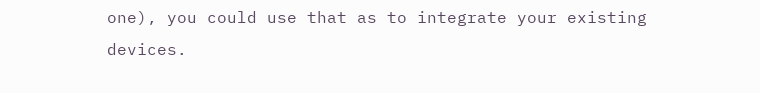one), you could use that as to integrate your existing devices.